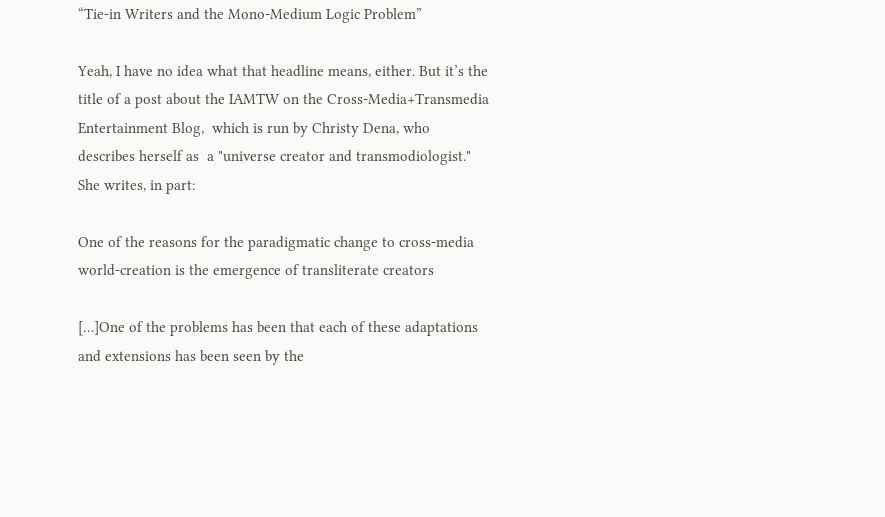“Tie-in Writers and the Mono-Medium Logic Problem”

Yeah, I have no idea what that headline means, either. But it’s the title of a post about the IAMTW on the Cross-Media+Transmedia Entertainment Blog,  which is run by Christy Dena, who describes herself as  a "universe creator and transmodiologist." She writes, in part:

One of the reasons for the paradigmatic change to cross-media world-creation is the emergence of transliterate creators

[…]One of the problems has been that each of these adaptations and extensions has been seen by the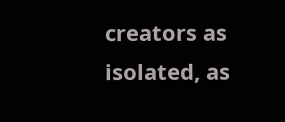creators as isolated, as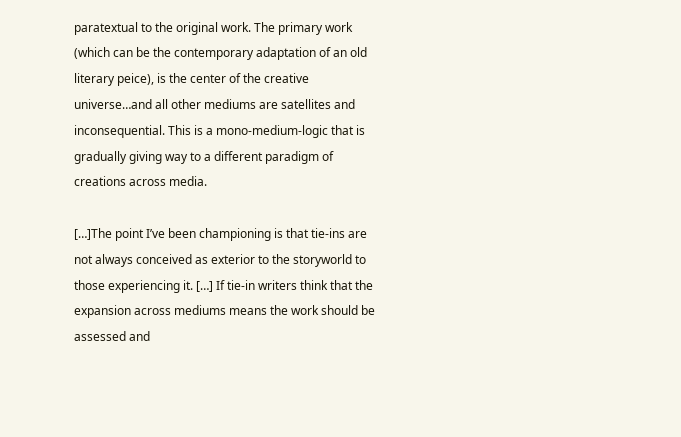paratextual to the original work. The primary work (which can be the contemporary adaptation of an old literary peice), is the center of the creative universe…and all other mediums are satellites and inconsequential. This is a mono-medium-logic that is gradually giving way to a different paradigm of creations across media.

[…]The point I’ve been championing is that tie-ins are not always conceived as exterior to the storyworld to those experiencing it. […] If tie-in writers think that the expansion across mediums means the work should be assessed and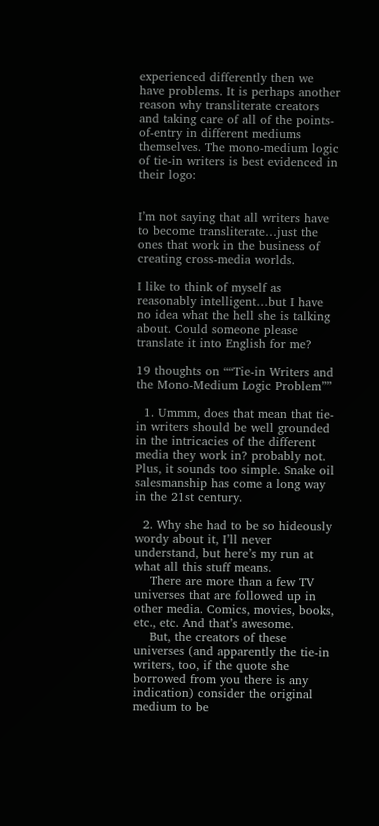experienced differently then we have problems. It is perhaps another reason why transliterate creators and taking care of all of the points-of-entry in different mediums themselves. The mono-medium logic of tie-in writers is best evidenced in their logo:


I’m not saying that all writers have to become transliterate…just the ones that work in the business of creating cross-media worlds.

I like to think of myself as reasonably intelligent…but I have no idea what the hell she is talking about. Could someone please translate it into English for me?

19 thoughts on ““Tie-in Writers and the Mono-Medium Logic Problem””

  1. Ummm, does that mean that tie-in writers should be well grounded in the intricacies of the different media they work in? probably not. Plus, it sounds too simple. Snake oil salesmanship has come a long way in the 21st century.

  2. Why she had to be so hideously wordy about it, I’ll never understand, but here’s my run at what all this stuff means.
    There are more than a few TV universes that are followed up in other media. Comics, movies, books, etc., etc. And that’s awesome.
    But, the creators of these universes (and apparently the tie-in writers, too, if the quote she borrowed from you there is any indication) consider the original medium to be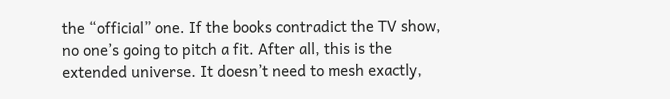the “official” one. If the books contradict the TV show, no one’s going to pitch a fit. After all, this is the extended universe. It doesn’t need to mesh exactly,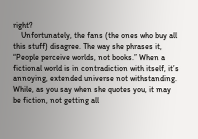right?
    Unfortunately, the fans (the ones who buy all this stuff) disagree. The way she phrases it, “People perceive worlds, not books.” When a fictional world is in contradiction with itself, it’s annoying, extended universe not withstanding. While, as you say when she quotes you, it may be fiction, not getting all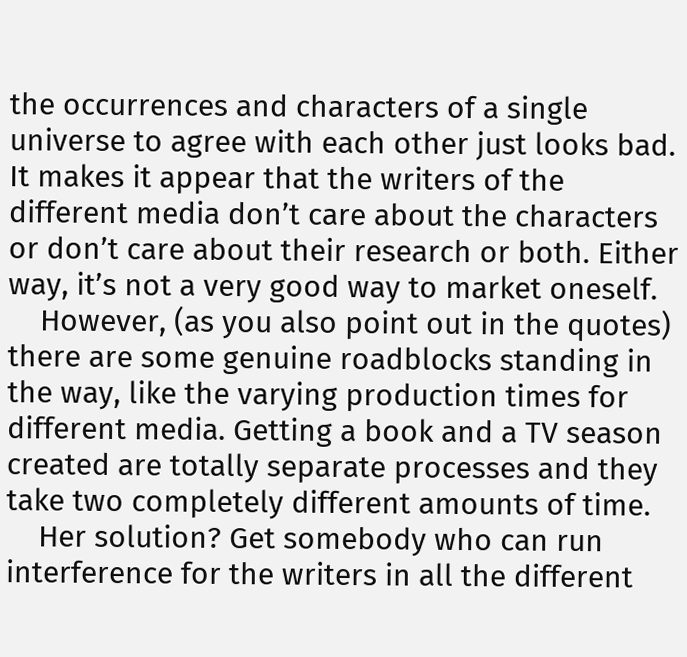the occurrences and characters of a single universe to agree with each other just looks bad. It makes it appear that the writers of the different media don’t care about the characters or don’t care about their research or both. Either way, it’s not a very good way to market oneself.
    However, (as you also point out in the quotes) there are some genuine roadblocks standing in the way, like the varying production times for different media. Getting a book and a TV season created are totally separate processes and they take two completely different amounts of time.
    Her solution? Get somebody who can run interference for the writers in all the different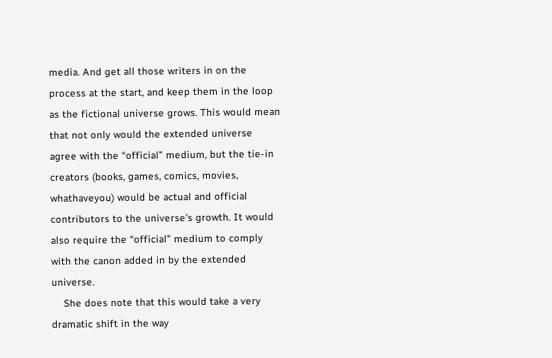media. And get all those writers in on the process at the start, and keep them in the loop as the fictional universe grows. This would mean that not only would the extended universe agree with the “official” medium, but the tie-in creators (books, games, comics, movies, whathaveyou) would be actual and official contributors to the universe’s growth. It would also require the “official” medium to comply with the canon added in by the extended universe.
    She does note that this would take a very dramatic shift in the way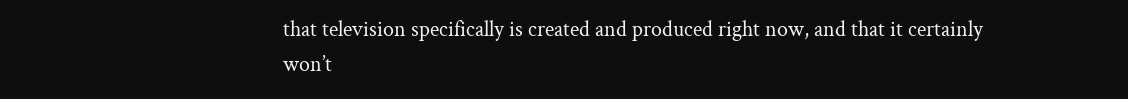that television specifically is created and produced right now, and that it certainly won’t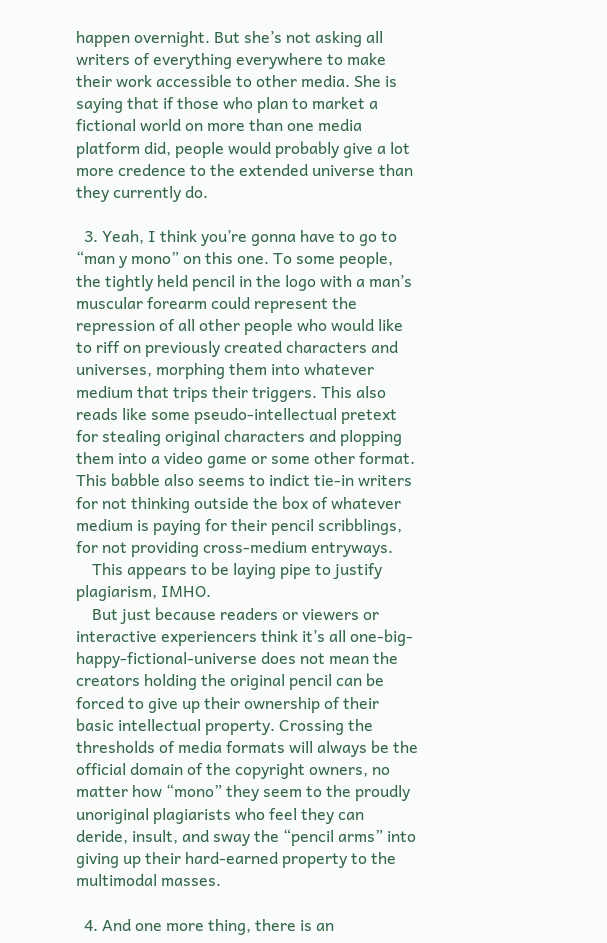happen overnight. But she’s not asking all writers of everything everywhere to make their work accessible to other media. She is saying that if those who plan to market a fictional world on more than one media platform did, people would probably give a lot more credence to the extended universe than they currently do.

  3. Yeah, I think you’re gonna have to go to “man y mono” on this one. To some people, the tightly held pencil in the logo with a man’s muscular forearm could represent the repression of all other people who would like to riff on previously created characters and universes, morphing them into whatever medium that trips their triggers. This also reads like some pseudo-intellectual pretext for stealing original characters and plopping them into a video game or some other format. This babble also seems to indict tie-in writers for not thinking outside the box of whatever medium is paying for their pencil scribblings, for not providing cross-medium entryways.
    This appears to be laying pipe to justify plagiarism, IMHO.
    But just because readers or viewers or interactive experiencers think it’s all one-big-happy-fictional-universe does not mean the creators holding the original pencil can be forced to give up their ownership of their basic intellectual property. Crossing the thresholds of media formats will always be the official domain of the copyright owners, no matter how “mono” they seem to the proudly unoriginal plagiarists who feel they can deride, insult, and sway the “pencil arms” into giving up their hard-earned property to the multimodal masses.

  4. And one more thing, there is an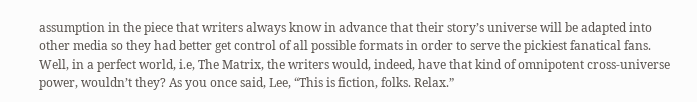assumption in the piece that writers always know in advance that their story’s universe will be adapted into other media so they had better get control of all possible formats in order to serve the pickiest fanatical fans. Well, in a perfect world, i.e, The Matrix, the writers would, indeed, have that kind of omnipotent cross-universe power, wouldn’t they? As you once said, Lee, “This is fiction, folks. Relax.”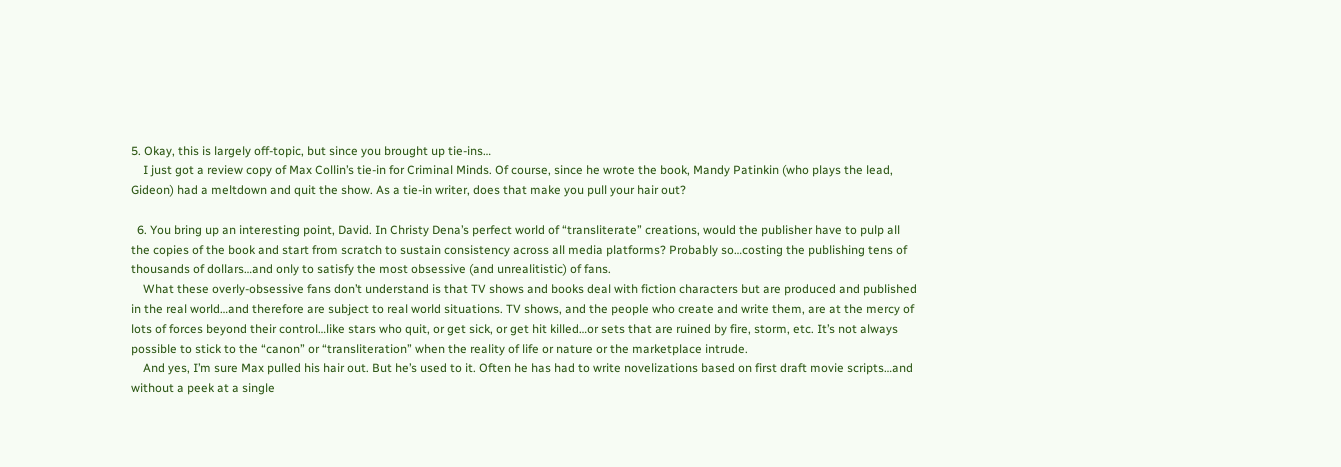5. Okay, this is largely off-topic, but since you brought up tie-ins…
    I just got a review copy of Max Collin’s tie-in for Criminal Minds. Of course, since he wrote the book, Mandy Patinkin (who plays the lead, Gideon) had a meltdown and quit the show. As a tie-in writer, does that make you pull your hair out?

  6. You bring up an interesting point, David. In Christy Dena’s perfect world of “transliterate” creations, would the publisher have to pulp all the copies of the book and start from scratch to sustain consistency across all media platforms? Probably so…costing the publishing tens of thousands of dollars…and only to satisfy the most obsessive (and unrealitistic) of fans.
    What these overly-obsessive fans don’t understand is that TV shows and books deal with fiction characters but are produced and published in the real world…and therefore are subject to real world situations. TV shows, and the people who create and write them, are at the mercy of lots of forces beyond their control…like stars who quit, or get sick, or get hit killed…or sets that are ruined by fire, storm, etc. It’s not always possible to stick to the “canon” or “transliteration” when the reality of life or nature or the marketplace intrude.
    And yes, I’m sure Max pulled his hair out. But he’s used to it. Often he has had to write novelizations based on first draft movie scripts…and without a peek at a single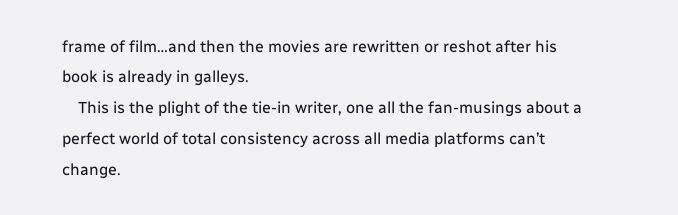frame of film…and then the movies are rewritten or reshot after his book is already in galleys.
    This is the plight of the tie-in writer, one all the fan-musings about a perfect world of total consistency across all media platforms can’t change.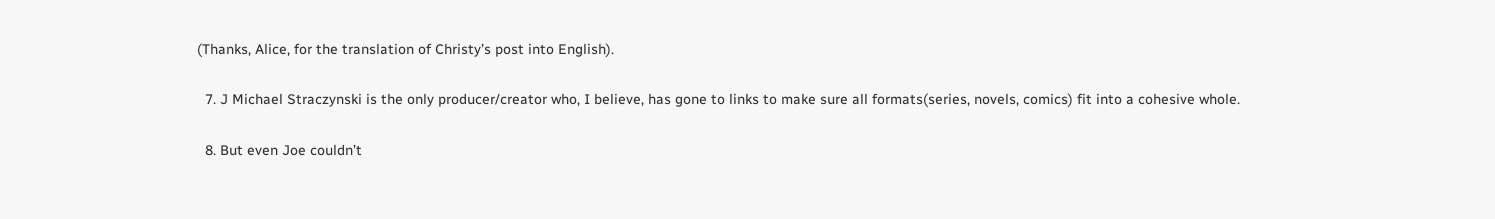(Thanks, Alice, for the translation of Christy’s post into English).

  7. J Michael Straczynski is the only producer/creator who, I believe, has gone to links to make sure all formats(series, novels, comics) fit into a cohesive whole.

  8. But even Joe couldn’t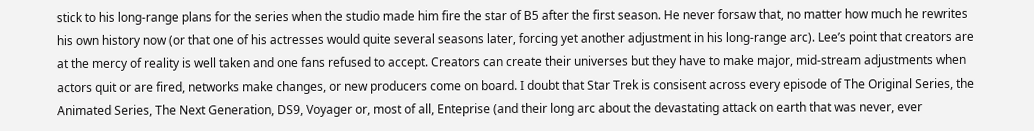stick to his long-range plans for the series when the studio made him fire the star of B5 after the first season. He never forsaw that, no matter how much he rewrites his own history now (or that one of his actresses would quite several seasons later, forcing yet another adjustment in his long-range arc). Lee’s point that creators are at the mercy of reality is well taken and one fans refused to accept. Creators can create their universes but they have to make major, mid-stream adjustments when actors quit or are fired, networks make changes, or new producers come on board. I doubt that Star Trek is consisent across every episode of The Original Series, the Animated Series, The Next Generation, DS9, Voyager or, most of all, Enteprise (and their long arc about the devastating attack on earth that was never, ever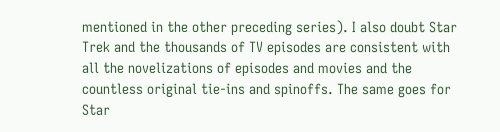mentioned in the other preceding series). I also doubt Star Trek and the thousands of TV episodes are consistent with all the novelizations of episodes and movies and the countless original tie-ins and spinoffs. The same goes for Star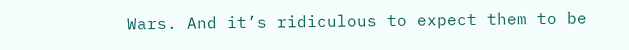Wars. And it’s ridiculous to expect them to be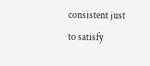consistent just to satisfy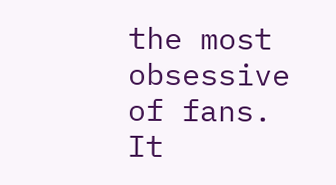the most obsessive of fans. It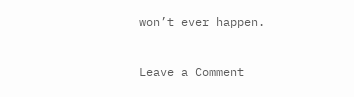won’t ever happen.


Leave a Comment